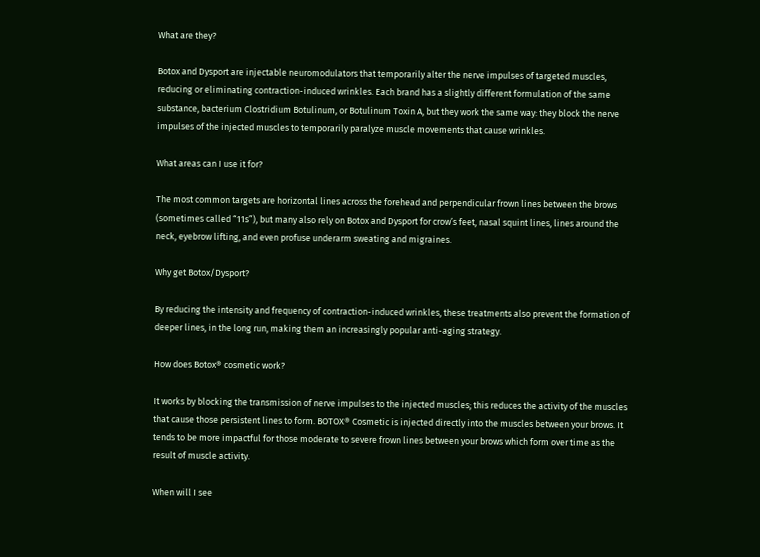What are they?

Botox and Dysport are injectable neuromodulators that temporarily alter the nerve impulses of targeted muscles, reducing or eliminating contraction-induced wrinkles. Each brand has a slightly different formulation of the same substance, bacterium Clostridium Botulinum, or Botulinum Toxin A, but they work the same way: they block the nerve impulses of the injected muscles to temporarily paralyze muscle movements that cause wrinkles.

What areas can I use it for?

The most common targets are horizontal lines across the forehead and perpendicular frown lines between the brows (sometimes called “11s”), but many also rely on Botox and Dysport for crow’s feet, nasal squint lines, lines around the neck, eyebrow lifting, and even profuse underarm sweating and migraines.

Why get Botox/Dysport?

By reducing the intensity and frequency of contraction-induced wrinkles, these treatments also prevent the formation of deeper lines, in the long run, making them an increasingly popular anti-aging strategy.

How does Botox® cosmetic work?

It works by blocking the transmission of nerve impulses to the injected muscles; this reduces the activity of the muscles that cause those persistent lines to form. BOTOX® Cosmetic is injected directly into the muscles between your brows. It tends to be more impactful for those moderate to severe frown lines between your brows which form over time as the result of muscle activity.

When will I see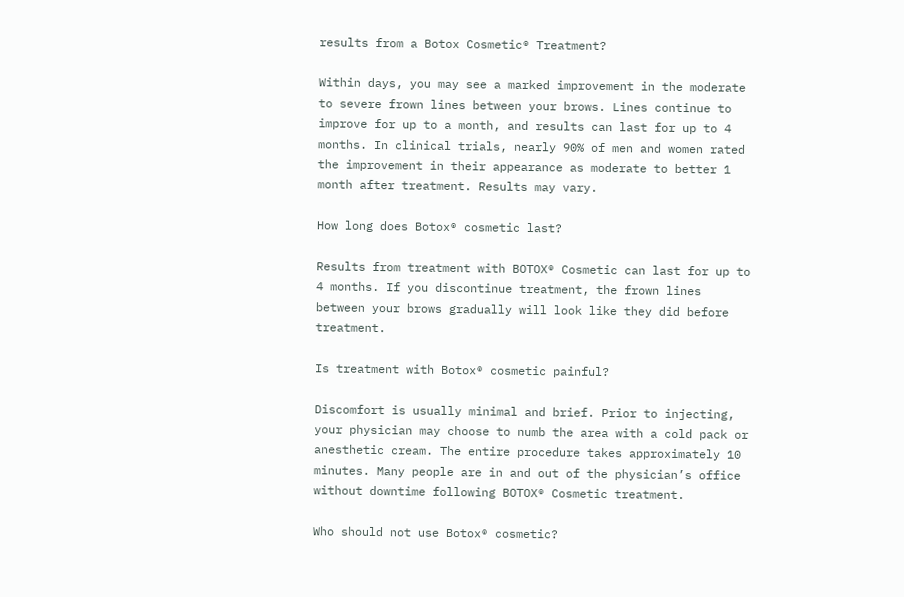results from a Botox Cosmetic® Treatment?

Within days, you may see a marked improvement in the moderate to severe frown lines between your brows. Lines continue to improve for up to a month, and results can last for up to 4 months. In clinical trials, nearly 90% of men and women rated the improvement in their appearance as moderate to better 1 month after treatment. Results may vary.

How long does Botox® cosmetic last?

Results from treatment with BOTOX® Cosmetic can last for up to 4 months. If you discontinue treatment, the frown lines between your brows gradually will look like they did before treatment.

Is treatment with Botox® cosmetic painful?

Discomfort is usually minimal and brief. Prior to injecting, your physician may choose to numb the area with a cold pack or anesthetic cream. The entire procedure takes approximately 10 minutes. Many people are in and out of the physician’s office without downtime following BOTOX® Cosmetic treatment.

Who should not use Botox® cosmetic?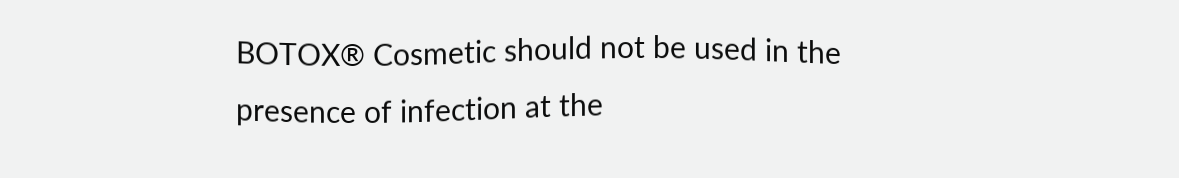BOTOX® Cosmetic should not be used in the presence of infection at the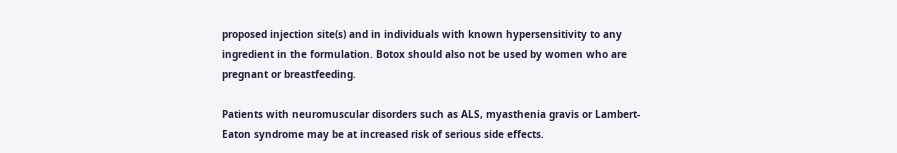proposed injection site(s) and in individuals with known hypersensitivity to any ingredient in the formulation. Botox should also not be used by women who are pregnant or breastfeeding.

Patients with neuromuscular disorders such as ALS, myasthenia gravis or Lambert-Eaton syndrome may be at increased risk of serious side effects.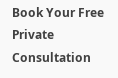Book Your Free Private Consultation